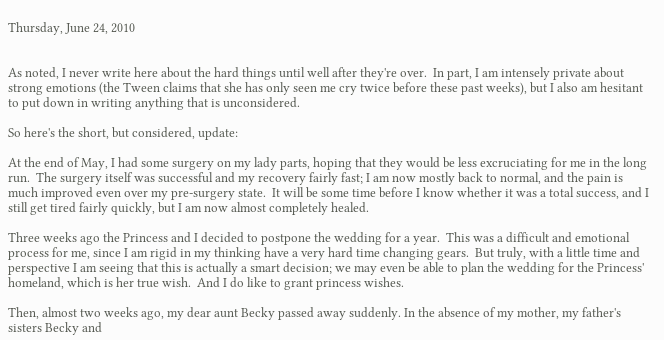Thursday, June 24, 2010


As noted, I never write here about the hard things until well after they're over.  In part, I am intensely private about strong emotions (the Tween claims that she has only seen me cry twice before these past weeks), but I also am hesitant to put down in writing anything that is unconsidered.

So here's the short, but considered, update:

At the end of May, I had some surgery on my lady parts, hoping that they would be less excruciating for me in the long run.  The surgery itself was successful and my recovery fairly fast; I am now mostly back to normal, and the pain is much improved even over my pre-surgery state.  It will be some time before I know whether it was a total success, and I still get tired fairly quickly, but I am now almost completely healed.

Three weeks ago the Princess and I decided to postpone the wedding for a year.  This was a difficult and emotional process for me, since I am rigid in my thinking have a very hard time changing gears.  But truly, with a little time and perspective I am seeing that this is actually a smart decision; we may even be able to plan the wedding for the Princess' homeland, which is her true wish.  And I do like to grant princess wishes.

Then, almost two weeks ago, my dear aunt Becky passed away suddenly. In the absence of my mother, my father's sisters Becky and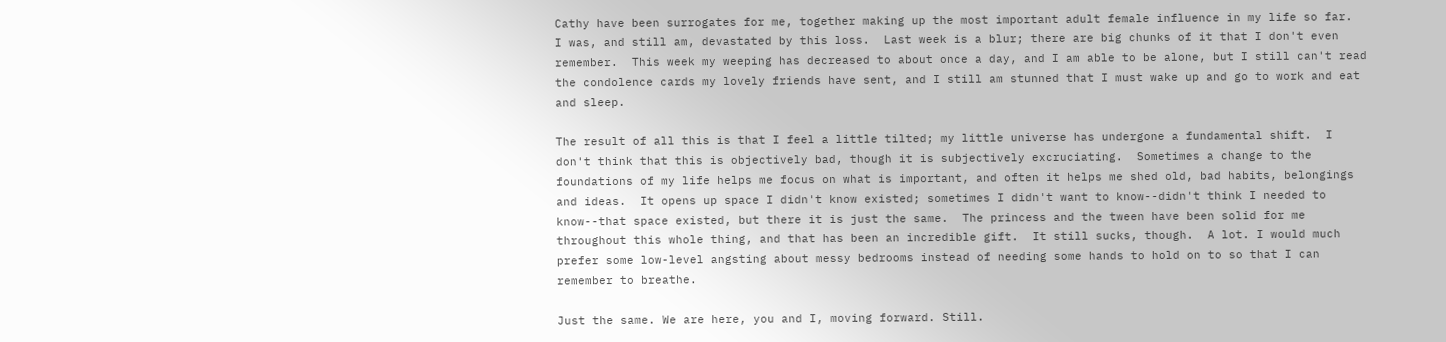Cathy have been surrogates for me, together making up the most important adult female influence in my life so far.  I was, and still am, devastated by this loss.  Last week is a blur; there are big chunks of it that I don't even remember.  This week my weeping has decreased to about once a day, and I am able to be alone, but I still can't read the condolence cards my lovely friends have sent, and I still am stunned that I must wake up and go to work and eat and sleep.

The result of all this is that I feel a little tilted; my little universe has undergone a fundamental shift.  I don't think that this is objectively bad, though it is subjectively excruciating.  Sometimes a change to the foundations of my life helps me focus on what is important, and often it helps me shed old, bad habits, belongings and ideas.  It opens up space I didn't know existed; sometimes I didn't want to know--didn't think I needed to know--that space existed, but there it is just the same.  The princess and the tween have been solid for me throughout this whole thing, and that has been an incredible gift.  It still sucks, though.  A lot. I would much prefer some low-level angsting about messy bedrooms instead of needing some hands to hold on to so that I can remember to breathe.

Just the same. We are here, you and I, moving forward. Still.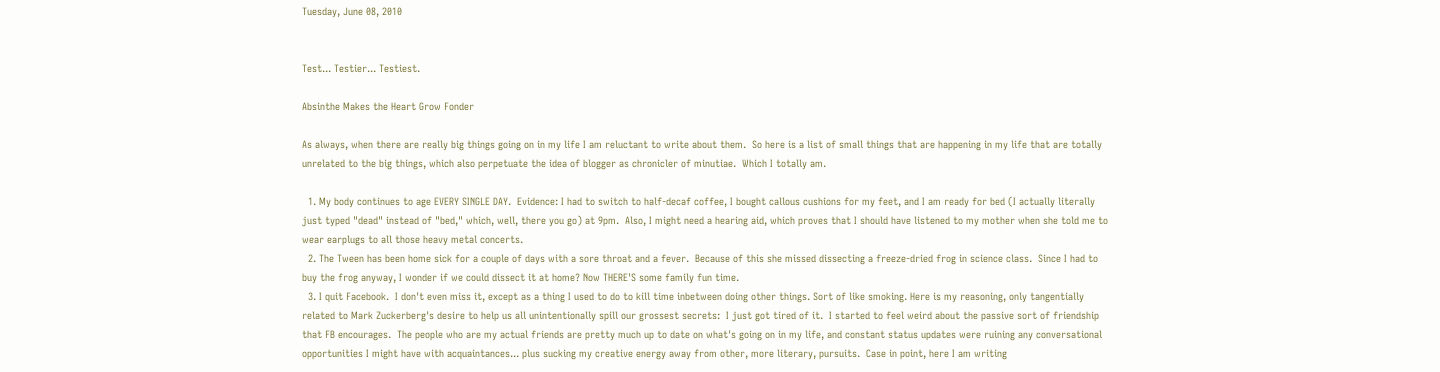Tuesday, June 08, 2010


Test... Testier... Testiest.

Absinthe Makes the Heart Grow Fonder

As always, when there are really big things going on in my life I am reluctant to write about them.  So here is a list of small things that are happening in my life that are totally unrelated to the big things, which also perpetuate the idea of blogger as chronicler of minutiae.  Which I totally am.

  1. My body continues to age EVERY SINGLE DAY.  Evidence: I had to switch to half-decaf coffee, I bought callous cushions for my feet, and I am ready for bed (I actually literally just typed "dead" instead of "bed," which, well, there you go) at 9pm.  Also, I might need a hearing aid, which proves that I should have listened to my mother when she told me to wear earplugs to all those heavy metal concerts.
  2. The Tween has been home sick for a couple of days with a sore throat and a fever.  Because of this she missed dissecting a freeze-dried frog in science class.  Since I had to buy the frog anyway, I wonder if we could dissect it at home? Now THERE'S some family fun time.
  3. I quit Facebook.  I don't even miss it, except as a thing I used to do to kill time inbetween doing other things. Sort of like smoking. Here is my reasoning, only tangentially related to Mark Zuckerberg's desire to help us all unintentionally spill our grossest secrets:  I just got tired of it.  I started to feel weird about the passive sort of friendship that FB encourages.  The people who are my actual friends are pretty much up to date on what's going on in my life, and constant status updates were ruining any conversational opportunities I might have with acquaintances... plus sucking my creative energy away from other, more literary, pursuits.  Case in point, here I am writing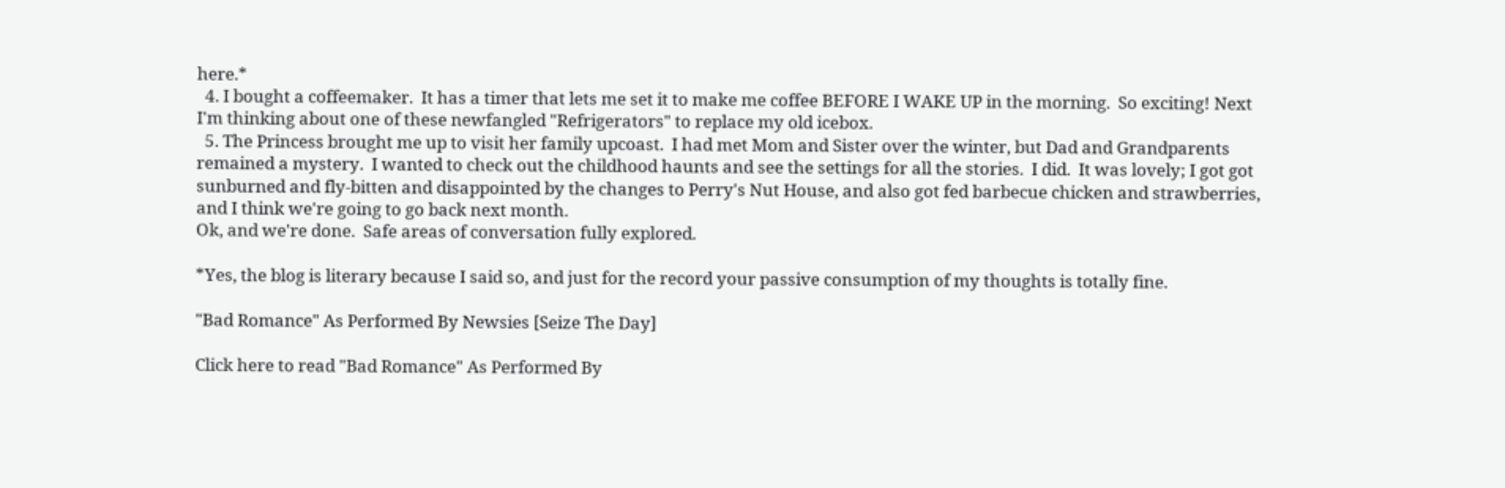here.*
  4. I bought a coffeemaker.  It has a timer that lets me set it to make me coffee BEFORE I WAKE UP in the morning.  So exciting! Next I'm thinking about one of these newfangled "Refrigerators" to replace my old icebox.
  5. The Princess brought me up to visit her family upcoast.  I had met Mom and Sister over the winter, but Dad and Grandparents remained a mystery.  I wanted to check out the childhood haunts and see the settings for all the stories.  I did.  It was lovely; I got got sunburned and fly-bitten and disappointed by the changes to Perry's Nut House, and also got fed barbecue chicken and strawberries, and I think we're going to go back next month.
Ok, and we're done.  Safe areas of conversation fully explored.

*Yes, the blog is literary because I said so, and just for the record your passive consumption of my thoughts is totally fine.

"Bad Romance" As Performed By Newsies [Seize The Day]

Click here to read "Bad Romance" As Performed By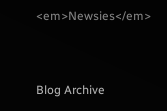<em>Newsies</em>


Blog Archive